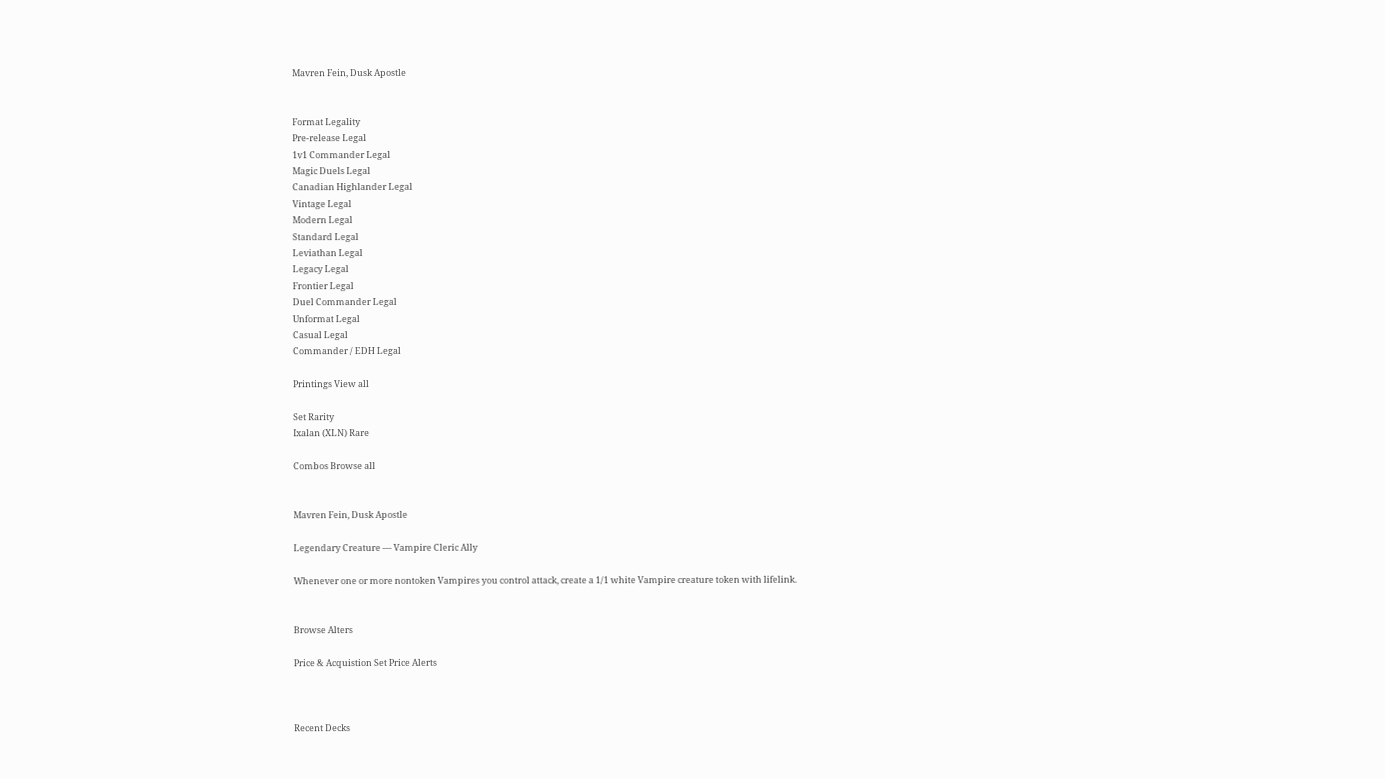Mavren Fein, Dusk Apostle


Format Legality
Pre-release Legal
1v1 Commander Legal
Magic Duels Legal
Canadian Highlander Legal
Vintage Legal
Modern Legal
Standard Legal
Leviathan Legal
Legacy Legal
Frontier Legal
Duel Commander Legal
Unformat Legal
Casual Legal
Commander / EDH Legal

Printings View all

Set Rarity
Ixalan (XLN) Rare

Combos Browse all


Mavren Fein, Dusk Apostle

Legendary Creature — Vampire Cleric Ally

Whenever one or more nontoken Vampires you control attack, create a 1/1 white Vampire creature token with lifelink.


Browse Alters

Price & Acquistion Set Price Alerts



Recent Decks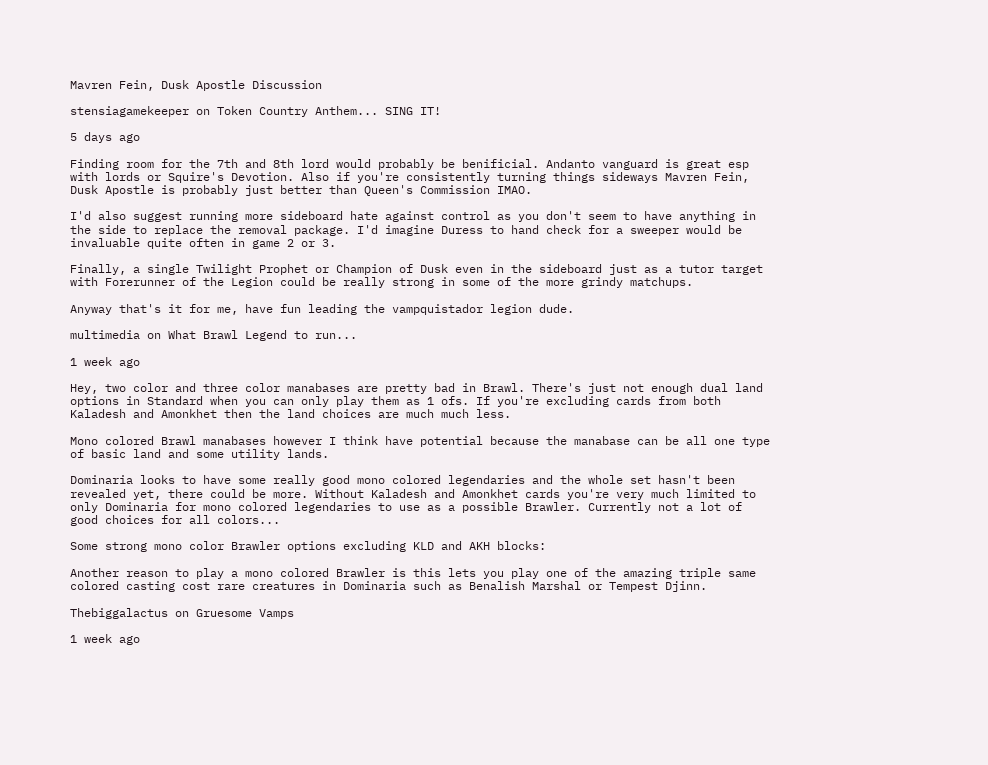Mavren Fein, Dusk Apostle Discussion

stensiagamekeeper on Token Country Anthem... SING IT!

5 days ago

Finding room for the 7th and 8th lord would probably be benificial. Andanto vanguard is great esp with lords or Squire's Devotion. Also if you're consistently turning things sideways Mavren Fein, Dusk Apostle is probably just better than Queen's Commission IMAO.

I'd also suggest running more sideboard hate against control as you don't seem to have anything in the side to replace the removal package. I'd imagine Duress to hand check for a sweeper would be invaluable quite often in game 2 or 3.

Finally, a single Twilight Prophet or Champion of Dusk even in the sideboard just as a tutor target with Forerunner of the Legion could be really strong in some of the more grindy matchups.

Anyway that's it for me, have fun leading the vampquistador legion dude.

multimedia on What Brawl Legend to run...

1 week ago

Hey, two color and three color manabases are pretty bad in Brawl. There's just not enough dual land options in Standard when you can only play them as 1 ofs. If you're excluding cards from both Kaladesh and Amonkhet then the land choices are much much less.

Mono colored Brawl manabases however I think have potential because the manabase can be all one type of basic land and some utility lands.

Dominaria looks to have some really good mono colored legendaries and the whole set hasn't been revealed yet, there could be more. Without Kaladesh and Amonkhet cards you're very much limited to only Dominaria for mono colored legendaries to use as a possible Brawler. Currently not a lot of good choices for all colors...

Some strong mono color Brawler options excluding KLD and AKH blocks:

Another reason to play a mono colored Brawler is this lets you play one of the amazing triple same colored casting cost rare creatures in Dominaria such as Benalish Marshal or Tempest Djinn.

Thebiggalactus on Gruesome Vamps

1 week ago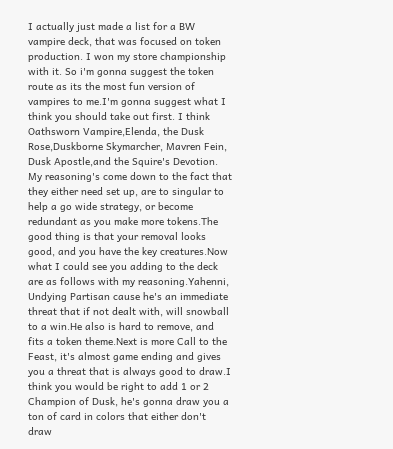I actually just made a list for a BW vampire deck, that was focused on token production. I won my store championship with it. So i'm gonna suggest the token route as its the most fun version of vampires to me.I'm gonna suggest what I think you should take out first. I think Oathsworn Vampire,Elenda, the Dusk Rose,Duskborne Skymarcher, Mavren Fein, Dusk Apostle,and the Squire's Devotion. My reasoning's come down to the fact that they either need set up, are to singular to help a go wide strategy, or become redundant as you make more tokens.The good thing is that your removal looks good, and you have the key creatures.Now what I could see you adding to the deck are as follows with my reasoning.Yahenni, Undying Partisan cause he's an immediate threat that if not dealt with, will snowball to a win.He also is hard to remove, and fits a token theme.Next is more Call to the Feast, it's almost game ending and gives you a threat that is always good to draw.I think you would be right to add 1 or 2 Champion of Dusk, he's gonna draw you a ton of card in colors that either don't draw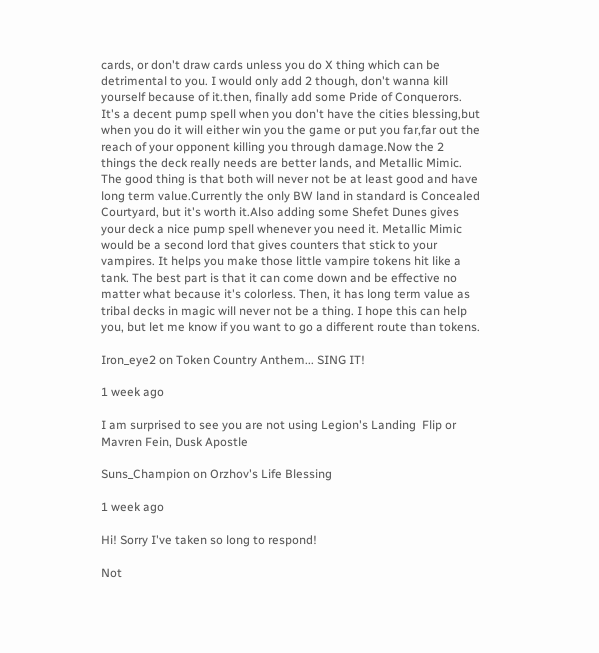cards, or don't draw cards unless you do X thing which can be detrimental to you. I would only add 2 though, don't wanna kill yourself because of it.then, finally add some Pride of Conquerors. It's a decent pump spell when you don't have the cities blessing,but when you do it will either win you the game or put you far,far out the reach of your opponent killing you through damage.Now the 2 things the deck really needs are better lands, and Metallic Mimic. The good thing is that both will never not be at least good and have long term value.Currently the only BW land in standard is Concealed Courtyard, but it's worth it.Also adding some Shefet Dunes gives your deck a nice pump spell whenever you need it. Metallic Mimic would be a second lord that gives counters that stick to your vampires. It helps you make those little vampire tokens hit like a tank. The best part is that it can come down and be effective no matter what because it's colorless. Then, it has long term value as tribal decks in magic will never not be a thing. I hope this can help you, but let me know if you want to go a different route than tokens.

Iron_eye2 on Token Country Anthem... SING IT!

1 week ago

I am surprised to see you are not using Legion's Landing  Flip or Mavren Fein, Dusk Apostle

Suns_Champion on Orzhov's Life Blessing

1 week ago

Hi! Sorry I've taken so long to respond!

Not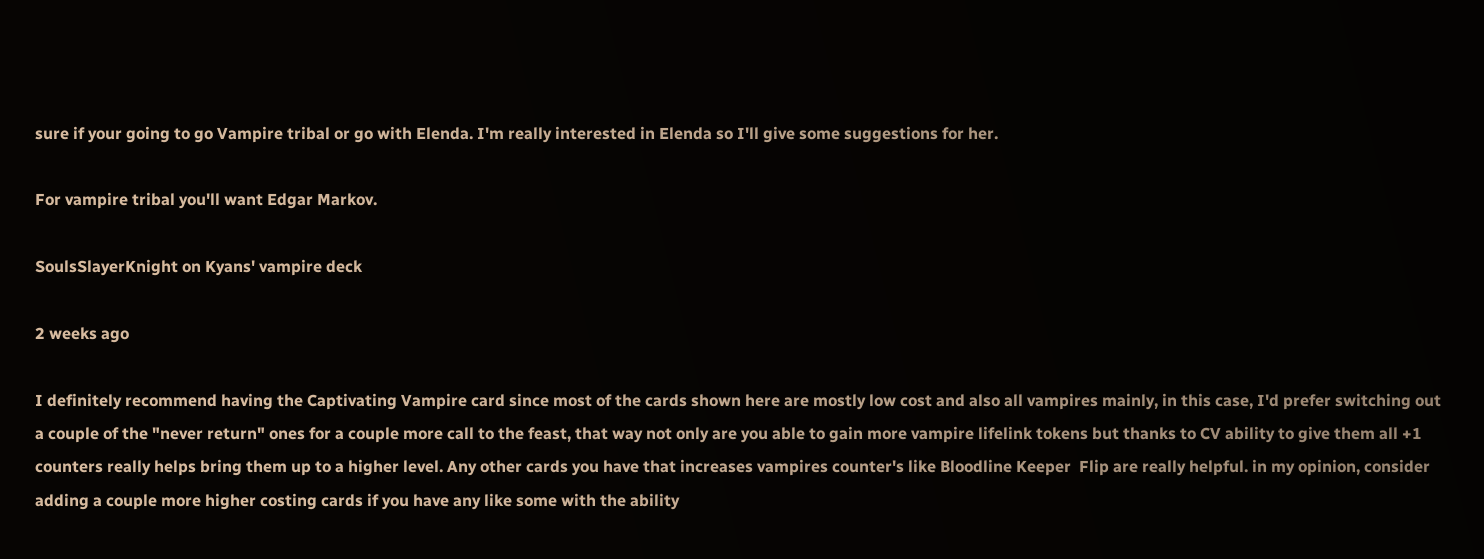sure if your going to go Vampire tribal or go with Elenda. I'm really interested in Elenda so I'll give some suggestions for her.

For vampire tribal you'll want Edgar Markov.

SoulsSlayerKnight on Kyans' vampire deck

2 weeks ago

I definitely recommend having the Captivating Vampire card since most of the cards shown here are mostly low cost and also all vampires mainly, in this case, I'd prefer switching out a couple of the "never return" ones for a couple more call to the feast, that way not only are you able to gain more vampire lifelink tokens but thanks to CV ability to give them all +1 counters really helps bring them up to a higher level. Any other cards you have that increases vampires counter's like Bloodline Keeper  Flip are really helpful. in my opinion, consider adding a couple more higher costing cards if you have any like some with the ability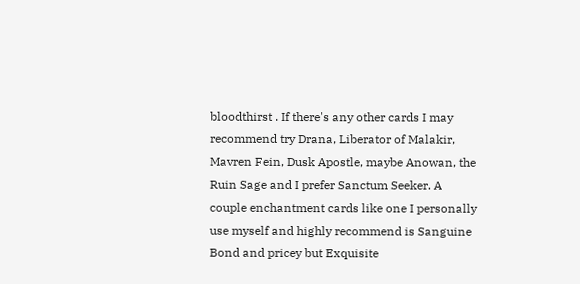bloodthirst . If there's any other cards I may recommend try Drana, Liberator of Malakir, Mavren Fein, Dusk Apostle, maybe Anowan, the Ruin Sage and I prefer Sanctum Seeker. A couple enchantment cards like one I personally use myself and highly recommend is Sanguine Bond and pricey but Exquisite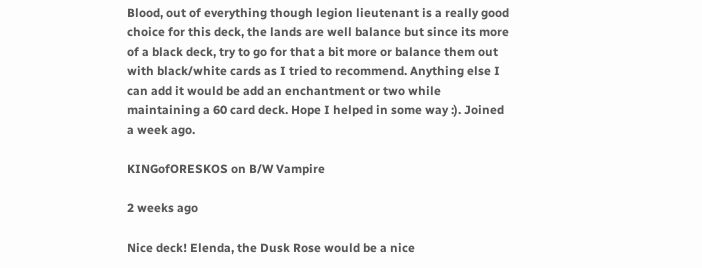Blood, out of everything though legion lieutenant is a really good choice for this deck, the lands are well balance but since its more of a black deck, try to go for that a bit more or balance them out with black/white cards as I tried to recommend. Anything else I can add it would be add an enchantment or two while maintaining a 60 card deck. Hope I helped in some way :). Joined a week ago.

KINGofORESKOS on B/W Vampire

2 weeks ago

Nice deck! Elenda, the Dusk Rose would be a nice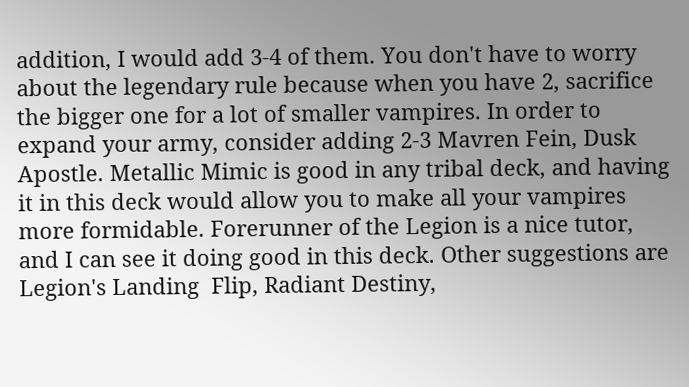addition, I would add 3-4 of them. You don't have to worry about the legendary rule because when you have 2, sacrifice the bigger one for a lot of smaller vampires. In order to expand your army, consider adding 2-3 Mavren Fein, Dusk Apostle. Metallic Mimic is good in any tribal deck, and having it in this deck would allow you to make all your vampires more formidable. Forerunner of the Legion is a nice tutor, and I can see it doing good in this deck. Other suggestions are Legion's Landing  Flip, Radiant Destiny,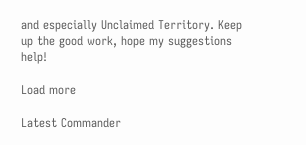and especially Unclaimed Territory. Keep up the good work, hope my suggestions help!

Load more

Latest Commander